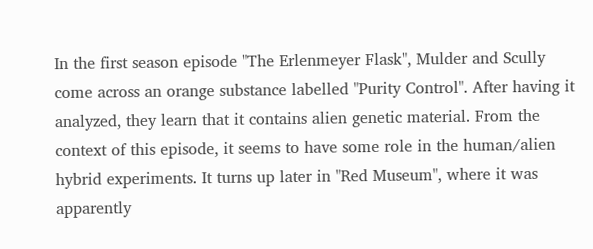In the first season episode "The Erlenmeyer Flask", Mulder and Scully come across an orange substance labelled "Purity Control". After having it analyzed, they learn that it contains alien genetic material. From the context of this episode, it seems to have some role in the human/alien hybrid experiments. It turns up later in "Red Museum", where it was apparently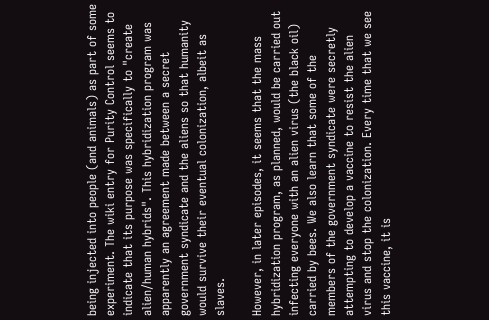being injected into people (and animals) as part of some experiment. The wiki entry for Purity Control seems to indicate that its purpose was specifically to "create alien/human hybrids". This hybridization program was apparently an agreement made between a secret government syndicate and the aliens so that humanity would survive their eventual colonization, albeit as slaves.

However, in later episodes, it seems that the mass hybridization program, as planned, would be carried out infecting everyone with an alien virus (the black oil) carried by bees. We also learn that some of the members of the government syndicate were secretly attempting to develop a vaccine to resist the alien virus and stop the colonization. Every time that we see this vaccine, it is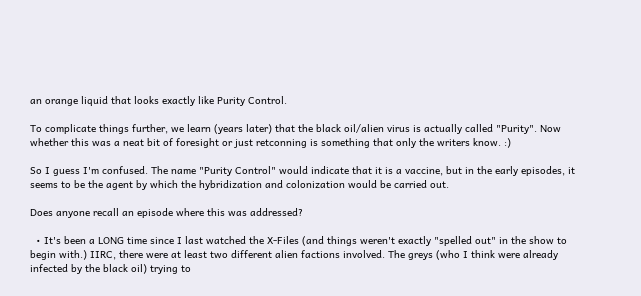an orange liquid that looks exactly like Purity Control.

To complicate things further, we learn (years later) that the black oil/alien virus is actually called "Purity". Now whether this was a neat bit of foresight or just retconning is something that only the writers know. :)

So I guess I'm confused. The name "Purity Control" would indicate that it is a vaccine, but in the early episodes, it seems to be the agent by which the hybridization and colonization would be carried out.

Does anyone recall an episode where this was addressed?

  • It's been a LONG time since I last watched the X-Files (and things weren't exactly "spelled out" in the show to begin with.) IIRC, there were at least two different alien factions involved. The greys (who I think were already infected by the black oil) trying to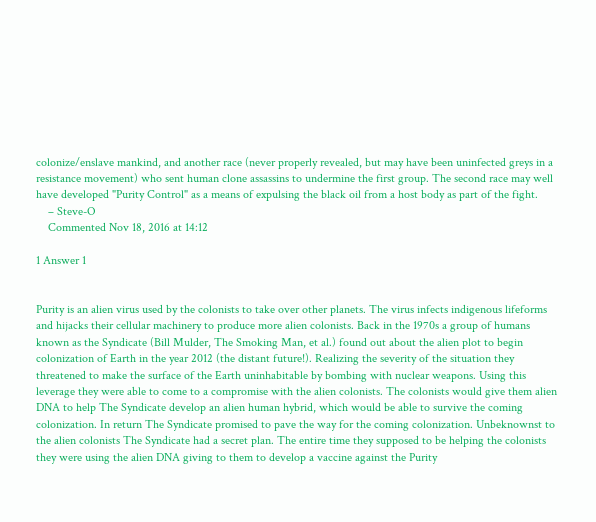colonize/enslave mankind, and another race (never properly revealed, but may have been uninfected greys in a resistance movement) who sent human clone assassins to undermine the first group. The second race may well have developed "Purity Control" as a means of expulsing the black oil from a host body as part of the fight.
    – Steve-O
    Commented Nov 18, 2016 at 14:12

1 Answer 1


Purity is an alien virus used by the colonists to take over other planets. The virus infects indigenous lifeforms and hijacks their cellular machinery to produce more alien colonists. Back in the 1970s a group of humans known as the Syndicate (Bill Mulder, The Smoking Man, et al.) found out about the alien plot to begin colonization of Earth in the year 2012 (the distant future!). Realizing the severity of the situation they threatened to make the surface of the Earth uninhabitable by bombing with nuclear weapons. Using this leverage they were able to come to a compromise with the alien colonists. The colonists would give them alien DNA to help The Syndicate develop an alien human hybrid, which would be able to survive the coming colonization. In return The Syndicate promised to pave the way for the coming colonization. Unbeknownst to the alien colonists The Syndicate had a secret plan. The entire time they supposed to be helping the colonists they were using the alien DNA giving to them to develop a vaccine against the Purity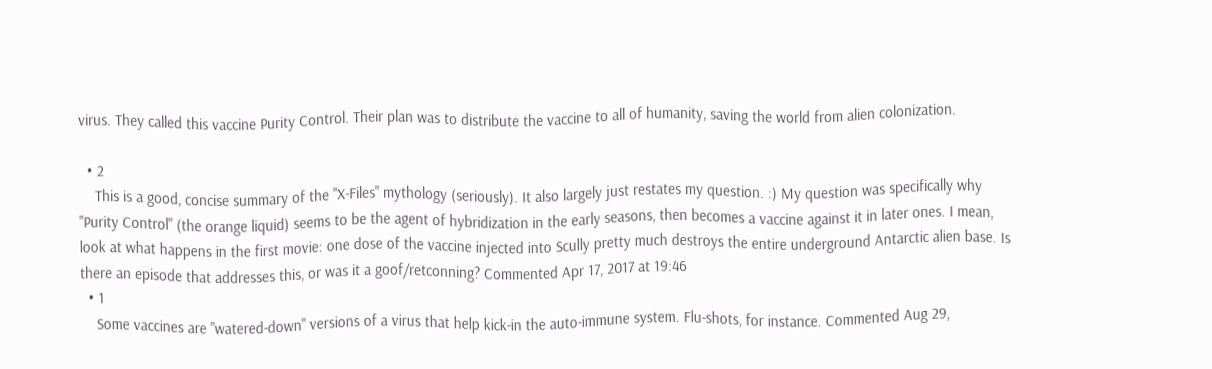virus. They called this vaccine Purity Control. Their plan was to distribute the vaccine to all of humanity, saving the world from alien colonization.

  • 2
    This is a good, concise summary of the "X-Files" mythology (seriously). It also largely just restates my question. :) My question was specifically why "Purity Control" (the orange liquid) seems to be the agent of hybridization in the early seasons, then becomes a vaccine against it in later ones. I mean, look at what happens in the first movie: one dose of the vaccine injected into Scully pretty much destroys the entire underground Antarctic alien base. Is there an episode that addresses this, or was it a goof/retconning? Commented Apr 17, 2017 at 19:46
  • 1
    Some vaccines are "watered-down" versions of a virus that help kick-in the auto-immune system. Flu-shots, for instance. Commented Aug 29,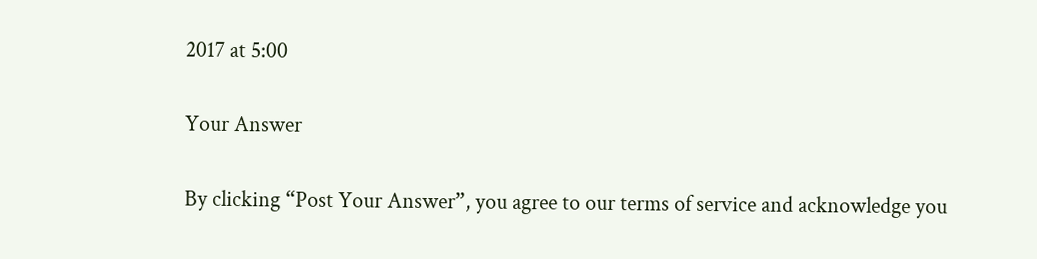2017 at 5:00

Your Answer

By clicking “Post Your Answer”, you agree to our terms of service and acknowledge you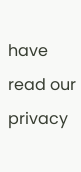have read our privacy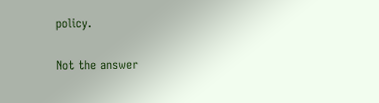policy.

Not the answer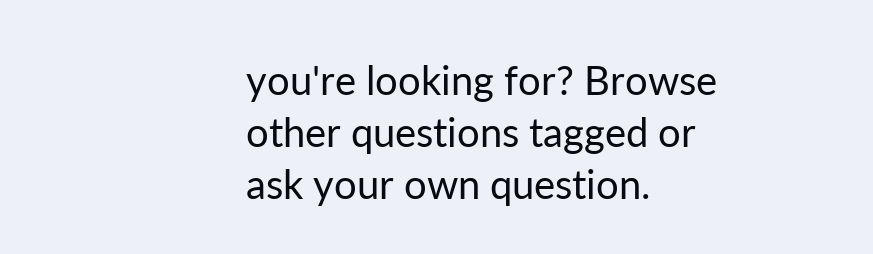you're looking for? Browse other questions tagged or ask your own question.